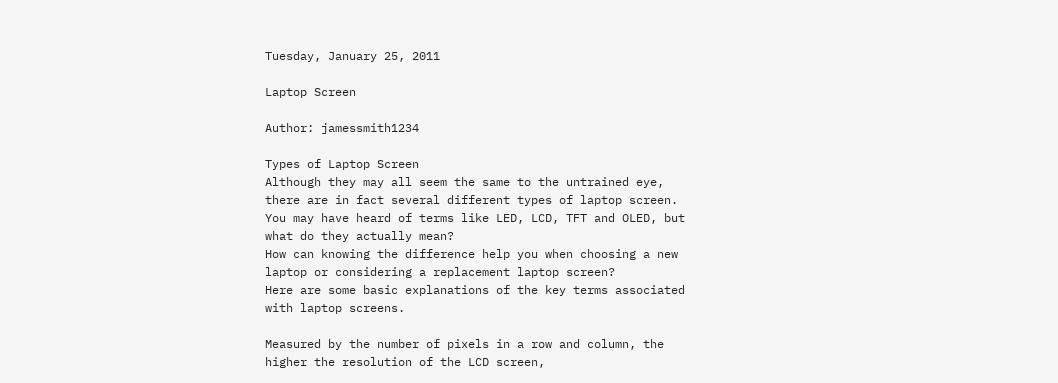Tuesday, January 25, 2011

Laptop Screen

Author: jamessmith1234

Types of Laptop Screen
Although they may all seem the same to the untrained eye, there are in fact several different types of laptop screen.
You may have heard of terms like LED, LCD, TFT and OLED, but what do they actually mean?
How can knowing the difference help you when choosing a new laptop or considering a replacement laptop screen?
Here are some basic explanations of the key terms associated with laptop screens.

Measured by the number of pixels in a row and column, the higher the resolution of the LCD screen,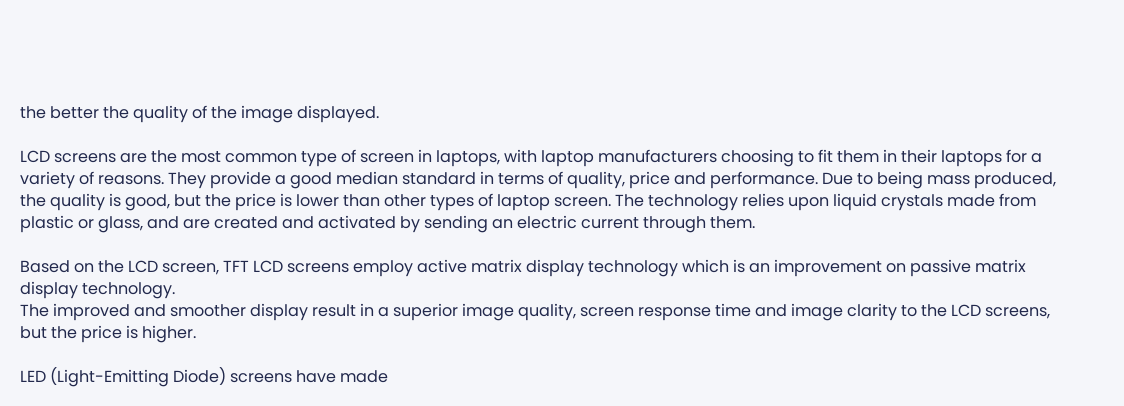the better the quality of the image displayed.

LCD screens are the most common type of screen in laptops, with laptop manufacturers choosing to fit them in their laptops for a variety of reasons. They provide a good median standard in terms of quality, price and performance. Due to being mass produced, the quality is good, but the price is lower than other types of laptop screen. The technology relies upon liquid crystals made from plastic or glass, and are created and activated by sending an electric current through them.

Based on the LCD screen, TFT LCD screens employ active matrix display technology which is an improvement on passive matrix display technology.
The improved and smoother display result in a superior image quality, screen response time and image clarity to the LCD screens, but the price is higher.

LED (Light-Emitting Diode) screens have made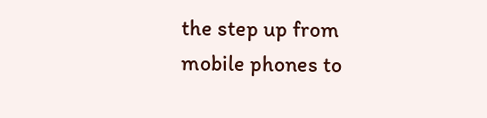the step up from mobile phones to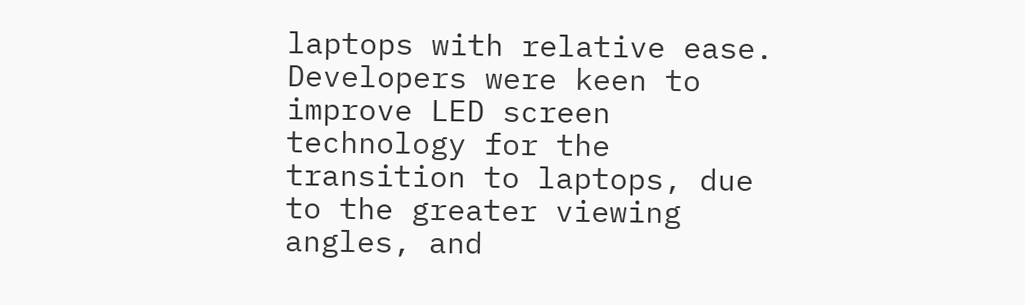laptops with relative ease.  Developers were keen to improve LED screen technology for the transition to laptops, due to the greater viewing angles, and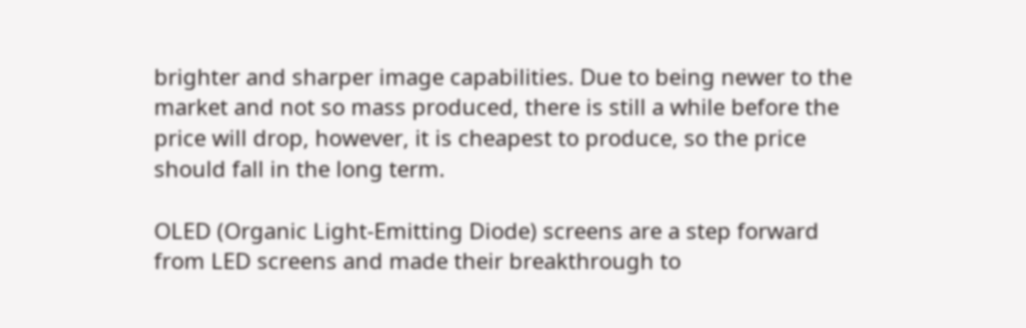brighter and sharper image capabilities. Due to being newer to the market and not so mass produced, there is still a while before the price will drop, however, it is cheapest to produce, so the price should fall in the long term.

OLED (Organic Light-Emitting Diode) screens are a step forward from LED screens and made their breakthrough to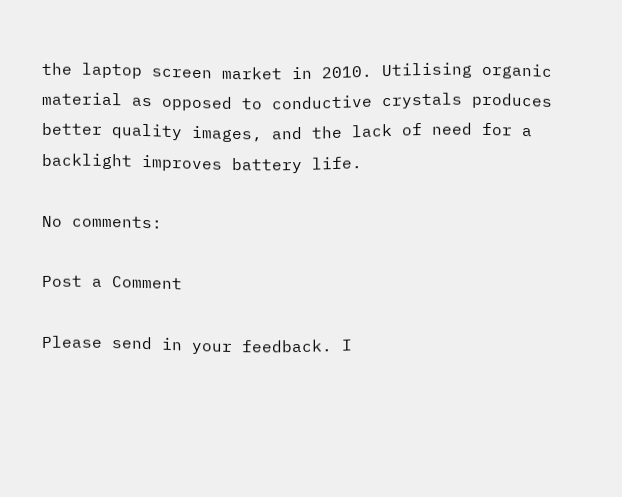the laptop screen market in 2010. Utilising organic material as opposed to conductive crystals produces better quality images, and the lack of need for a backlight improves battery life.

No comments:

Post a Comment

Please send in your feedback. I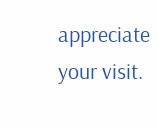appreciate your visit.